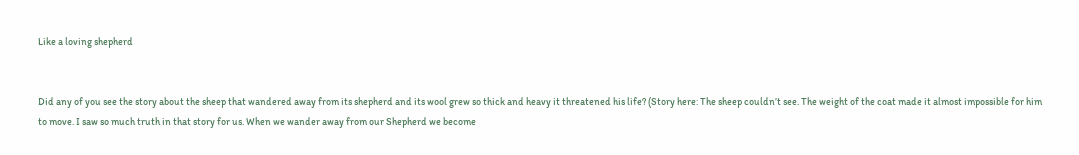Like a loving shepherd


Did any of you see the story about the sheep that wandered away from its shepherd and its wool grew so thick and heavy it threatened his life? (Story here: The sheep couldn’t see. The weight of the coat made it almost impossible for him to move. I saw so much truth in that story for us. When we wander away from our Shepherd we become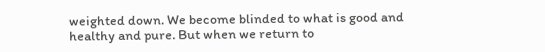weighted down. We become blinded to what is good and healthy and pure. But when we return to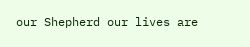our Shepherd our lives are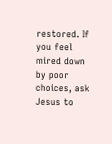restored. If you feel mired down by poor choices, ask Jesus to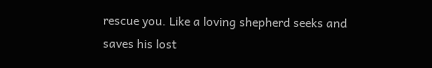rescue you. Like a loving shepherd seeks and saves his lost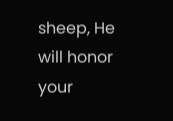sheep, He will honor your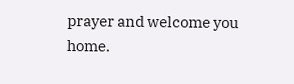prayer and welcome you home.